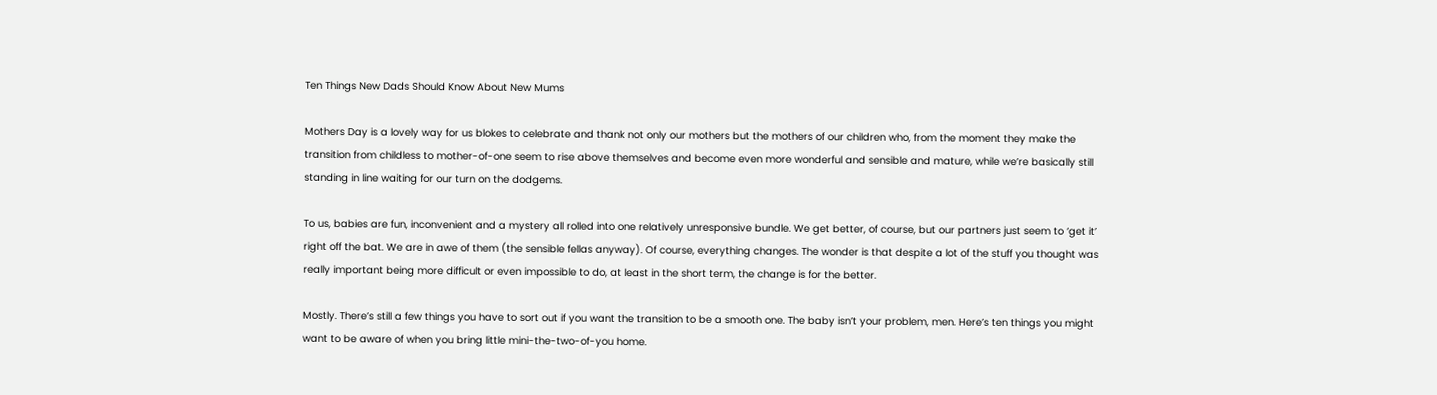Ten Things New Dads Should Know About New Mums

Mothers Day is a lovely way for us blokes to celebrate and thank not only our mothers but the mothers of our children who, from the moment they make the transition from childless to mother-of-one seem to rise above themselves and become even more wonderful and sensible and mature, while we’re basically still standing in line waiting for our turn on the dodgems.

To us, babies are fun, inconvenient and a mystery all rolled into one relatively unresponsive bundle. We get better, of course, but our partners just seem to ‘get it’ right off the bat. We are in awe of them (the sensible fellas anyway). Of course, everything changes. The wonder is that despite a lot of the stuff you thought was really important being more difficult or even impossible to do, at least in the short term, the change is for the better.

Mostly. There’s still a few things you have to sort out if you want the transition to be a smooth one. The baby isn’t your problem, men. Here’s ten things you might want to be aware of when you bring little mini-the-two-of-you home.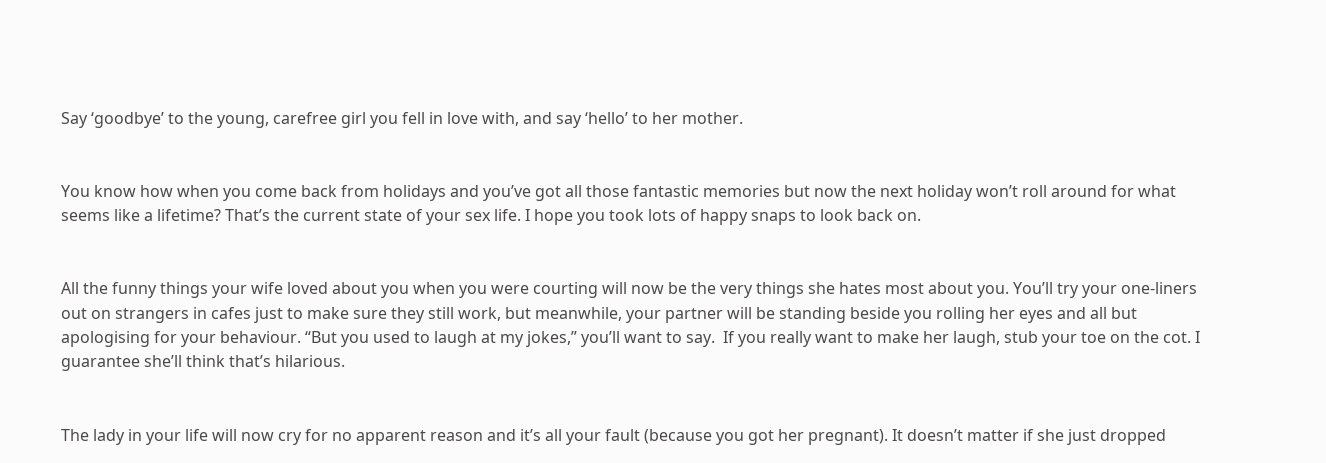Say ‘goodbye’ to the young, carefree girl you fell in love with, and say ‘hello’ to her mother.


You know how when you come back from holidays and you’ve got all those fantastic memories but now the next holiday won’t roll around for what seems like a lifetime? That’s the current state of your sex life. I hope you took lots of happy snaps to look back on.


All the funny things your wife loved about you when you were courting will now be the very things she hates most about you. You’ll try your one-liners out on strangers in cafes just to make sure they still work, but meanwhile, your partner will be standing beside you rolling her eyes and all but apologising for your behaviour. “But you used to laugh at my jokes,” you’ll want to say.  If you really want to make her laugh, stub your toe on the cot. I guarantee she’ll think that’s hilarious.


The lady in your life will now cry for no apparent reason and it’s all your fault (because you got her pregnant). It doesn’t matter if she just dropped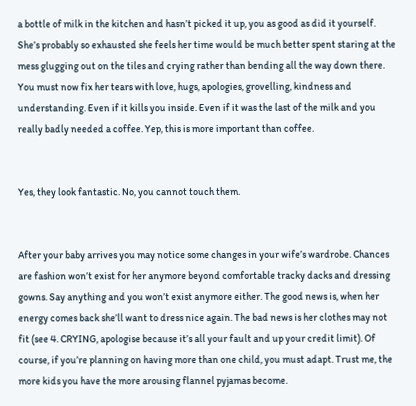a bottle of milk in the kitchen and hasn’t picked it up, you as good as did it yourself. She’s probably so exhausted she feels her time would be much better spent staring at the mess glugging out on the tiles and crying rather than bending all the way down there. You must now fix her tears with love, hugs, apologies, grovelling, kindness and understanding. Even if it kills you inside. Even if it was the last of the milk and you really badly needed a coffee. Yep, this is more important than coffee.


Yes, they look fantastic. No, you cannot touch them.


After your baby arrives you may notice some changes in your wife’s wardrobe. Chances are fashion won’t exist for her anymore beyond comfortable tracky dacks and dressing gowns. Say anything and you won’t exist anymore either. The good news is, when her energy comes back she’ll want to dress nice again. The bad news is her clothes may not fit (see 4. CRYING, apologise because it’s all your fault and up your credit limit). Of course, if you’re planning on having more than one child, you must adapt. Trust me, the more kids you have the more arousing flannel pyjamas become.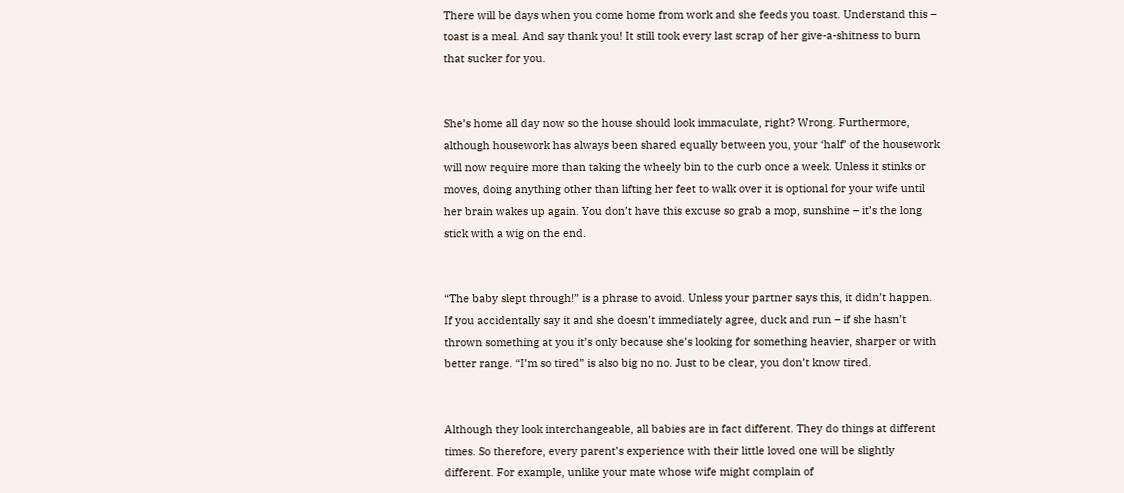There will be days when you come home from work and she feeds you toast. Understand this – toast is a meal. And say thank you! It still took every last scrap of her give-a-shitness to burn that sucker for you.


She’s home all day now so the house should look immaculate, right? Wrong. Furthermore, although housework has always been shared equally between you, your ‘half’ of the housework will now require more than taking the wheely bin to the curb once a week. Unless it stinks or moves, doing anything other than lifting her feet to walk over it is optional for your wife until her brain wakes up again. You don’t have this excuse so grab a mop, sunshine – it’s the long stick with a wig on the end.


“The baby slept through!” is a phrase to avoid. Unless your partner says this, it didn’t happen. If you accidentally say it and she doesn’t immediately agree, duck and run – if she hasn’t thrown something at you it’s only because she’s looking for something heavier, sharper or with better range. “I’m so tired” is also big no no. Just to be clear, you don’t know tired.


Although they look interchangeable, all babies are in fact different. They do things at different times. So therefore, every parent’s experience with their little loved one will be slightly different. For example, unlike your mate whose wife might complain of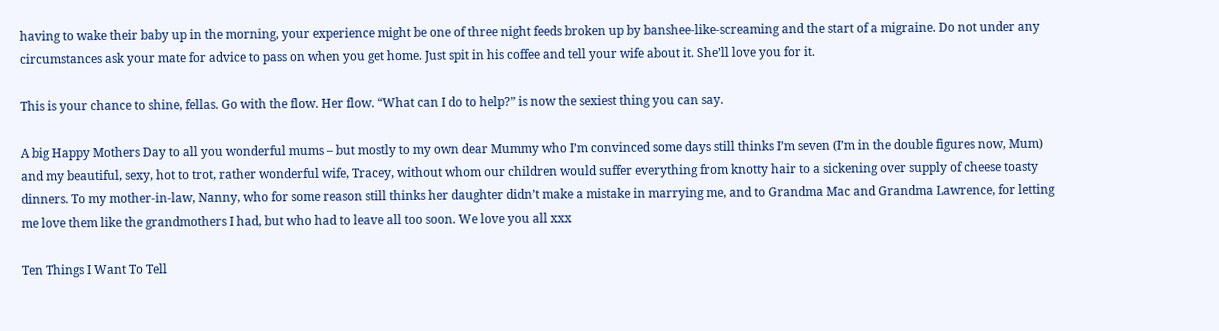having to wake their baby up in the morning, your experience might be one of three night feeds broken up by banshee-like-screaming and the start of a migraine. Do not under any circumstances ask your mate for advice to pass on when you get home. Just spit in his coffee and tell your wife about it. She’ll love you for it.

This is your chance to shine, fellas. Go with the flow. Her flow. “What can I do to help?” is now the sexiest thing you can say.

A big Happy Mothers Day to all you wonderful mums – but mostly to my own dear Mummy who I’m convinced some days still thinks I’m seven (I’m in the double figures now, Mum) and my beautiful, sexy, hot to trot, rather wonderful wife, Tracey, without whom our children would suffer everything from knotty hair to a sickening over supply of cheese toasty dinners. To my mother-in-law, Nanny, who for some reason still thinks her daughter didn’t make a mistake in marrying me, and to Grandma Mac and Grandma Lawrence, for letting me love them like the grandmothers I had, but who had to leave all too soon. We love you all xxx

Ten Things I Want To Tell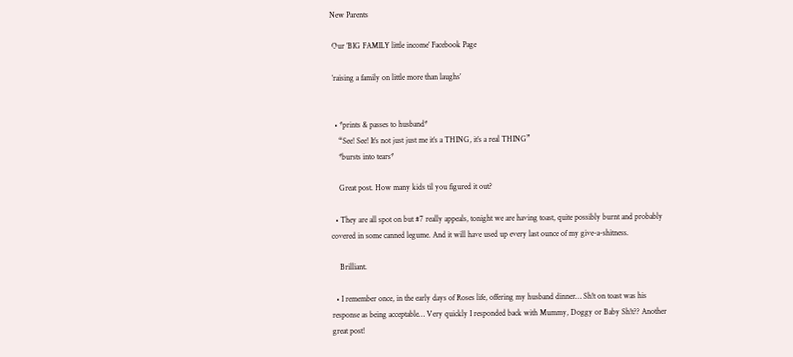New Parents

 Our ’BIG FAMILY little income’ Facebook Page

 ’raising a family on little more than laughs’


  • *prints & passes to husband*
    “See! See! It’s not just just me it’s a THING, it’s a real THING”
    *bursts into tears*

    Great post. How many kids til you figured it out?

  • They are all spot on but #7 really appeals, tonight we are having toast, quite possibly burnt and probably covered in some canned legume. And it will have used up every last ounce of my give-a-shitness.

    Brilliant.

  • I remember once, in the early days of Roses life, offering my husband dinner… Sh!t on toast was his response as being acceptable… Very quickly I responded back with Mummy, Doggy or Baby Sh!t?? Another great post!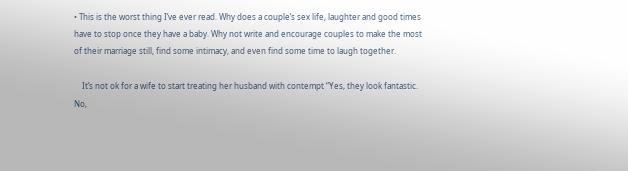• This is the worst thing I’ve ever read. Why does a couple’s sex life, laughter and good times have to stop once they have a baby. Why not write and encourage couples to make the most of their marriage still, find some intimacy, and even find some time to laugh together.

    It’s not ok for a wife to start treating her husband with contempt “Yes, they look fantastic. No,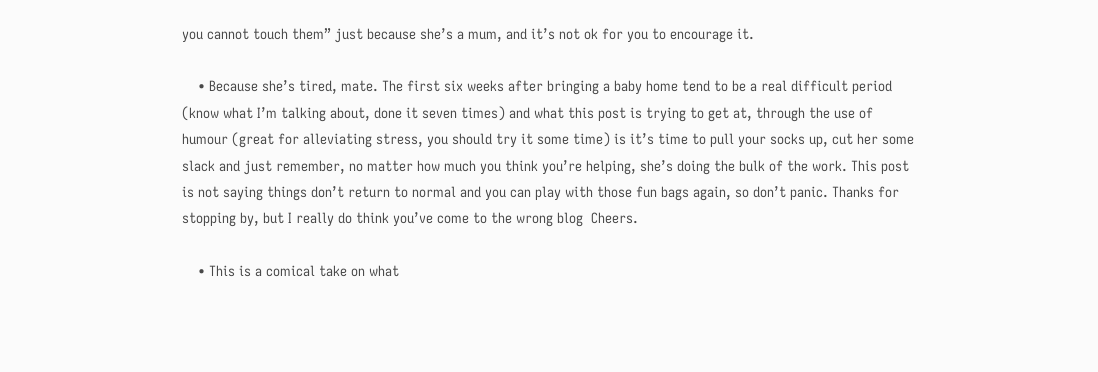you cannot touch them” just because she’s a mum, and it’s not ok for you to encourage it.

    • Because she’s tired, mate. The first six weeks after bringing a baby home tend to be a real difficult period (know what I’m talking about, done it seven times) and what this post is trying to get at, through the use of humour (great for alleviating stress, you should try it some time) is it’s time to pull your socks up, cut her some slack and just remember, no matter how much you think you’re helping, she’s doing the bulk of the work. This post is not saying things don’t return to normal and you can play with those fun bags again, so don’t panic. Thanks for stopping by, but I really do think you’ve come to the wrong blog  Cheers.

    • This is a comical take on what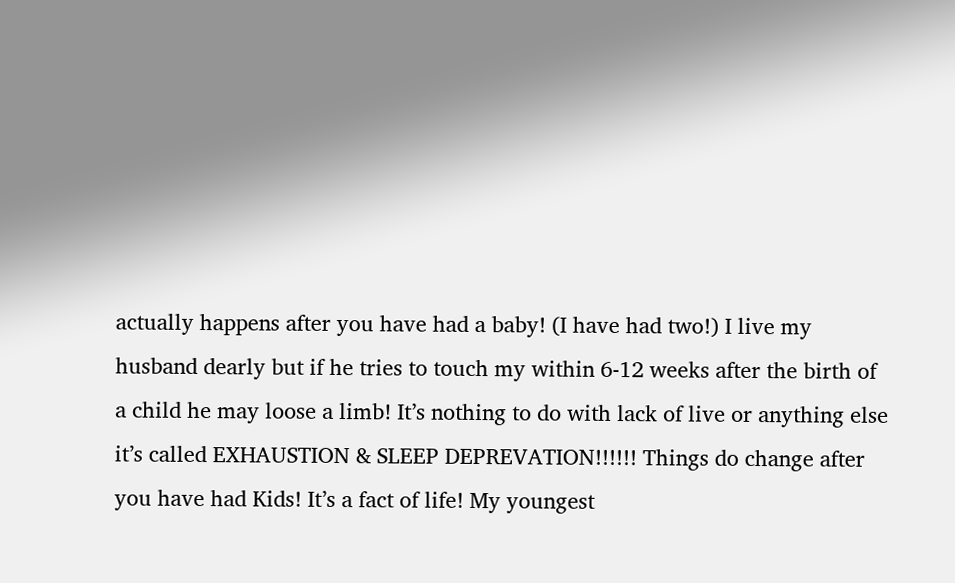actually happens after you have had a baby! (I have had two!) I live my husband dearly but if he tries to touch my within 6-12 weeks after the birth of a child he may loose a limb! It’s nothing to do with lack of live or anything else it’s called EXHAUSTION & SLEEP DEPREVATION!!!!!! Things do change after you have had Kids! It’s a fact of life! My youngest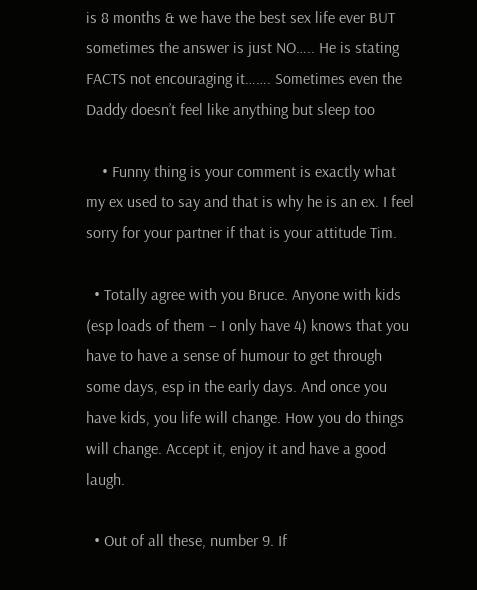is 8 months & we have the best sex life ever BUT sometimes the answer is just NO….. He is stating FACTS not encouraging it……. Sometimes even the Daddy doesn’t feel like anything but sleep too

    • Funny thing is your comment is exactly what my ex used to say and that is why he is an ex. I feel sorry for your partner if that is your attitude Tim.

  • Totally agree with you Bruce. Anyone with kids (esp loads of them – I only have 4) knows that you have to have a sense of humour to get through some days, esp in the early days. And once you have kids, you life will change. How you do things will change. Accept it, enjoy it and have a good laugh.

  • Out of all these, number 9. If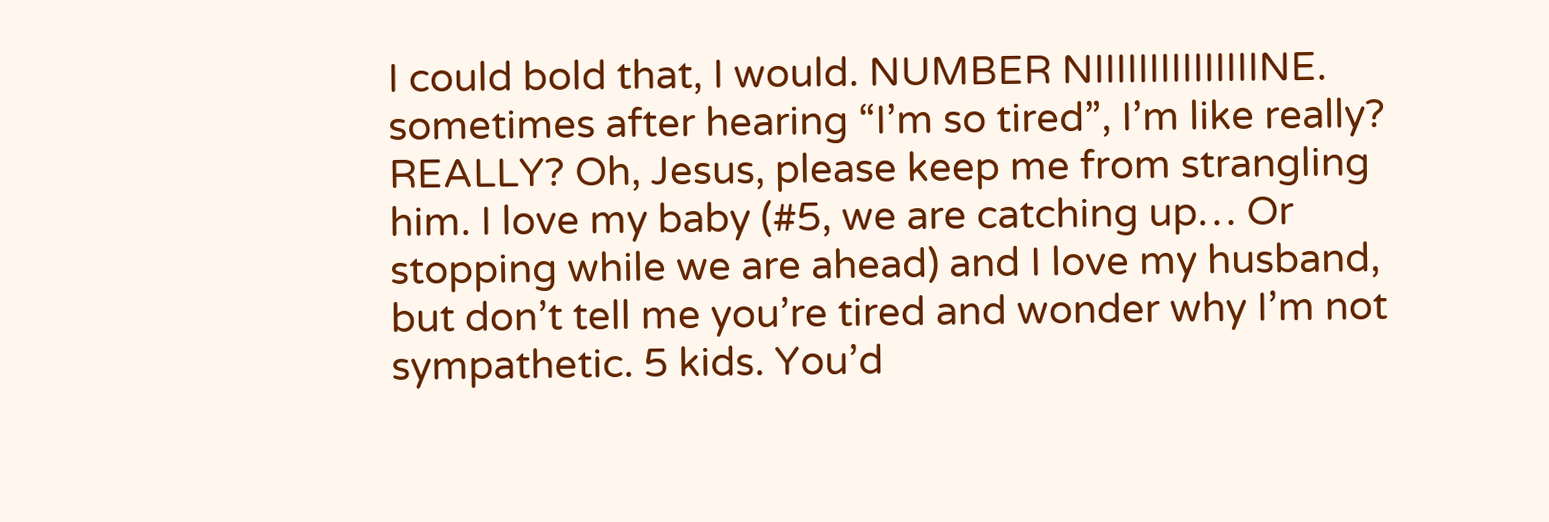I could bold that, I would. NUMBER NIIIIIIIIIIIIIIINE. sometimes after hearing “I’m so tired”, I’m like really? REALLY? Oh, Jesus, please keep me from strangling him. I love my baby (#5, we are catching up… Or stopping while we are ahead) and I love my husband, but don’t tell me you’re tired and wonder why I’m not sympathetic. 5 kids. You’d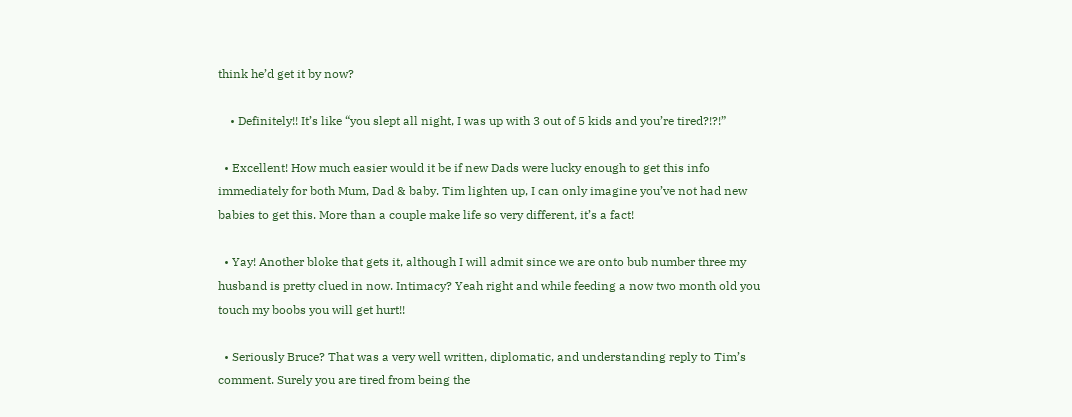think he’d get it by now?

    • Definitely!! It’s like “you slept all night, I was up with 3 out of 5 kids and you’re tired?!?!”

  • Excellent! How much easier would it be if new Dads were lucky enough to get this info immediately for both Mum, Dad & baby. Tim lighten up, I can only imagine you’ve not had new babies to get this. More than a couple make life so very different, it’s a fact!

  • Yay! Another bloke that gets it, although I will admit since we are onto bub number three my husband is pretty clued in now. Intimacy? Yeah right and while feeding a now two month old you touch my boobs you will get hurt!!

  • Seriously Bruce? That was a very well written, diplomatic, and understanding reply to Tim’s comment. Surely you are tired from being the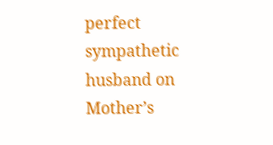perfect sympathetic husband on Mother’s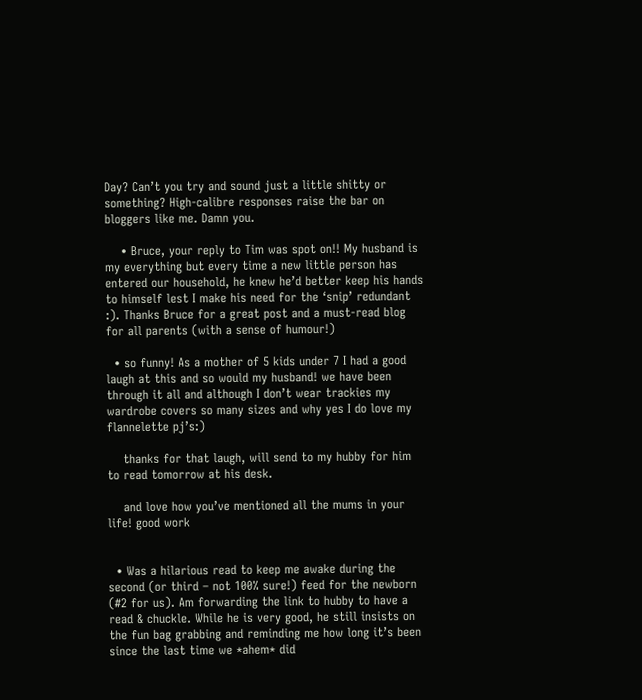Day? Can’t you try and sound just a little shitty or something? High-calibre responses raise the bar on bloggers like me. Damn you.

    • Bruce, your reply to Tim was spot on!! My husband is my everything but every time a new little person has entered our household, he knew he’d better keep his hands to himself lest I make his need for the ‘snip’ redundant :). Thanks Bruce for a great post and a must-read blog for all parents (with a sense of humour!)

  • so funny! As a mother of 5 kids under 7 I had a good laugh at this and so would my husband! we have been through it all and although I don’t wear trackies my wardrobe covers so many sizes and why yes I do love my flannelette pj’s:)

    thanks for that laugh, will send to my hubby for him to read tomorrow at his desk.

    and love how you’ve mentioned all the mums in your life! good work


  • Was a hilarious read to keep me awake during the second (or third – not 100% sure!) feed for the newborn (#2 for us). Am forwarding the link to hubby to have a read & chuckle. While he is very good, he still insists on the fun bag grabbing and reminding me how long it’s been since the last time we *ahem* did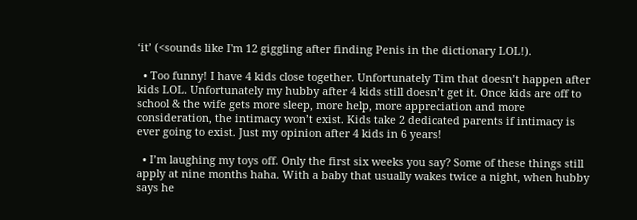‘it’ (<sounds like I'm 12 giggling after finding Penis in the dictionary LOL!).

  • Too funny! I have 4 kids close together. Unfortunately Tim that doesn’t happen after kids LOL. Unfortunately my hubby after 4 kids still doesn’t get it. Once kids are off to school & the wife gets more sleep, more help, more appreciation and more consideration, the intimacy won’t exist. Kids take 2 dedicated parents if intimacy is ever going to exist. Just my opinion after 4 kids in 6 years!

  • I’m laughing my toys off. Only the first six weeks you say? Some of these things still apply at nine months haha. With a baby that usually wakes twice a night, when hubby says he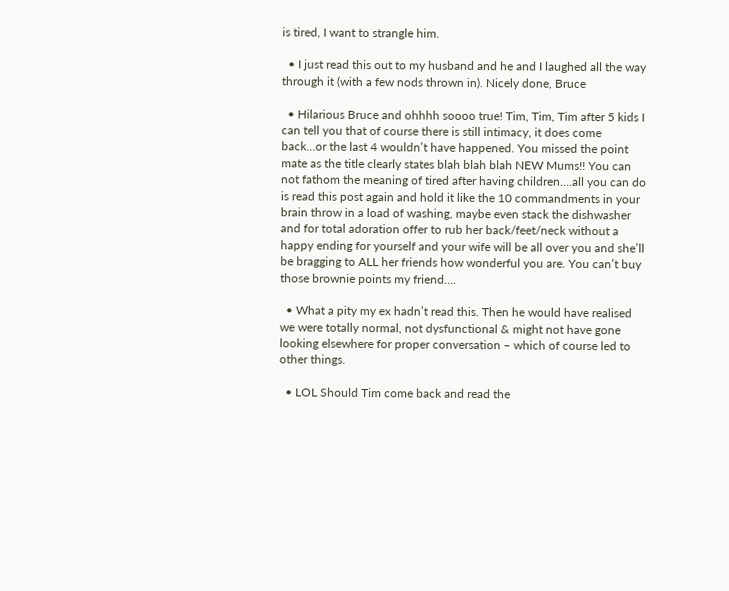is tired, I want to strangle him.

  • I just read this out to my husband and he and I laughed all the way through it (with a few nods thrown in). Nicely done, Bruce

  • Hilarious Bruce and ohhhh soooo true! Tim, Tim, Tim after 5 kids I can tell you that of course there is still intimacy, it does come back…or the last 4 wouldn’t have happened. You missed the point mate as the title clearly states blah blah blah NEW Mums!! You can not fathom the meaning of tired after having children….all you can do is read this post again and hold it like the 10 commandments in your brain throw in a load of washing, maybe even stack the dishwasher and for total adoration offer to rub her back/feet/neck without a happy ending for yourself and your wife will be all over you and she’ll be bragging to ALL her friends how wonderful you are. You can’t buy those brownie points my friend….

  • What a pity my ex hadn’t read this. Then he would have realised we were totally normal, not dysfunctional & might not have gone looking elsewhere for proper conversation – which of course led to other things.

  • LOL Should Tim come back and read the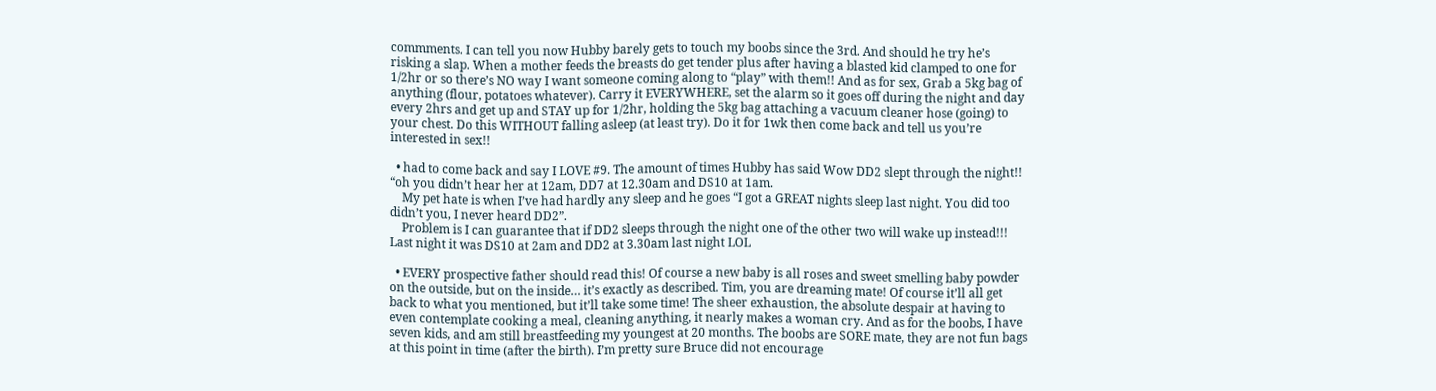commments. I can tell you now Hubby barely gets to touch my boobs since the 3rd. And should he try he’s risking a slap. When a mother feeds the breasts do get tender plus after having a blasted kid clamped to one for 1/2hr or so there’s NO way I want someone coming along to “play” with them!! And as for sex, Grab a 5kg bag of anything (flour, potatoes whatever). Carry it EVERYWHERE, set the alarm so it goes off during the night and day every 2hrs and get up and STAY up for 1/2hr, holding the 5kg bag attaching a vacuum cleaner hose (going) to your chest. Do this WITHOUT falling asleep (at least try). Do it for 1wk then come back and tell us you’re interested in sex!!

  • had to come back and say I LOVE #9. The amount of times Hubby has said Wow DD2 slept through the night!! “oh you didn’t hear her at 12am, DD7 at 12.30am and DS10 at 1am.
    My pet hate is when I’ve had hardly any sleep and he goes “I got a GREAT nights sleep last night. You did too didn’t you, I never heard DD2”.
    Problem is I can guarantee that if DD2 sleeps through the night one of the other two will wake up instead!!! Last night it was DS10 at 2am and DD2 at 3.30am last night LOL

  • EVERY prospective father should read this! Of course a new baby is all roses and sweet smelling baby powder on the outside, but on the inside… it’s exactly as described. Tim, you are dreaming mate! Of course it’ll all get back to what you mentioned, but it’ll take some time! The sheer exhaustion, the absolute despair at having to even contemplate cooking a meal, cleaning anything, it nearly makes a woman cry. And as for the boobs, I have seven kids, and am still breastfeeding my youngest at 20 months. The boobs are SORE mate, they are not fun bags at this point in time (after the birth). I’m pretty sure Bruce did not encourage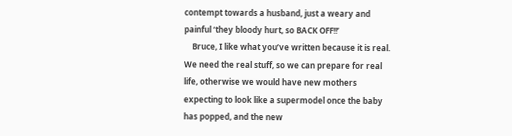contempt towards a husband, just a weary and painful ‘they bloody hurt, so BACK OFF!!’
    Bruce, I like what you’ve written because it is real. We need the real stuff, so we can prepare for real life, otherwise we would have new mothers expecting to look like a supermodel once the baby has popped, and the new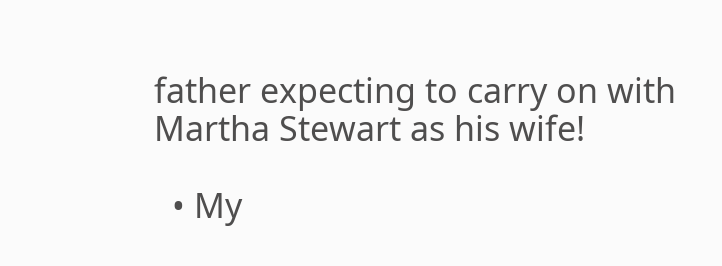father expecting to carry on with Martha Stewart as his wife!

  • My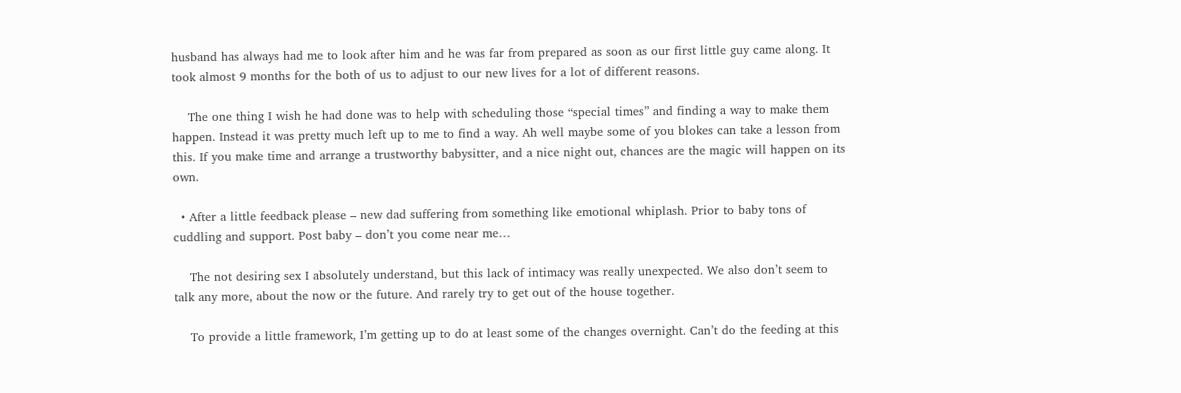husband has always had me to look after him and he was far from prepared as soon as our first little guy came along. It took almost 9 months for the both of us to adjust to our new lives for a lot of different reasons.

    The one thing I wish he had done was to help with scheduling those “special times” and finding a way to make them happen. Instead it was pretty much left up to me to find a way. Ah well maybe some of you blokes can take a lesson from this. If you make time and arrange a trustworthy babysitter, and a nice night out, chances are the magic will happen on its own.

  • After a little feedback please – new dad suffering from something like emotional whiplash. Prior to baby tons of cuddling and support. Post baby – don’t you come near me…

    The not desiring sex I absolutely understand, but this lack of intimacy was really unexpected. We also don’t seem to talk any more, about the now or the future. And rarely try to get out of the house together.

    To provide a little framework, I’m getting up to do at least some of the changes overnight. Can’t do the feeding at this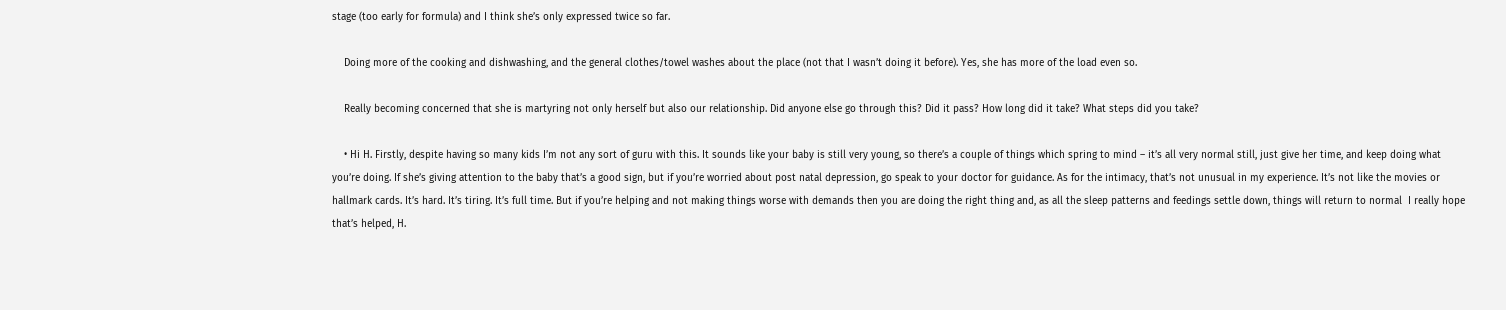stage (too early for formula) and I think she’s only expressed twice so far.

    Doing more of the cooking and dishwashing, and the general clothes/towel washes about the place (not that I wasn’t doing it before). Yes, she has more of the load even so.

    Really becoming concerned that she is martyring not only herself but also our relationship. Did anyone else go through this? Did it pass? How long did it take? What steps did you take?

    • Hi H. Firstly, despite having so many kids I’m not any sort of guru with this. It sounds like your baby is still very young, so there’s a couple of things which spring to mind – it’s all very normal still, just give her time, and keep doing what you’re doing. If she’s giving attention to the baby that’s a good sign, but if you’re worried about post natal depression, go speak to your doctor for guidance. As for the intimacy, that’s not unusual in my experience. It’s not like the movies or hallmark cards. It’s hard. It’s tiring. It’s full time. But if you’re helping and not making things worse with demands then you are doing the right thing and, as all the sleep patterns and feedings settle down, things will return to normal  I really hope that’s helped, H.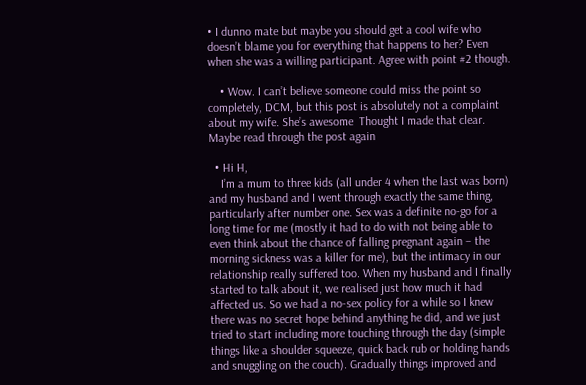• I dunno mate but maybe you should get a cool wife who doesn’t blame you for everything that happens to her? Even when she was a willing participant. Agree with point #2 though.

    • Wow. I can’t believe someone could miss the point so completely, DCM, but this post is absolutely not a complaint about my wife. She’s awesome  Thought I made that clear. Maybe read through the post again

  • Hi H,
    I’m a mum to three kids (all under 4 when the last was born) and my husband and I went through exactly the same thing, particularly after number one. Sex was a definite no-go for a long time for me (mostly it had to do with not being able to even think about the chance of falling pregnant again – the morning sickness was a killer for me), but the intimacy in our relationship really suffered too. When my husband and I finally started to talk about it, we realised just how much it had affected us. So we had a no-sex policy for a while so I knew there was no secret hope behind anything he did, and we just tried to start including more touching through the day (simple things like a shoulder squeeze, quick back rub or holding hands and snuggling on the couch). Gradually things improved and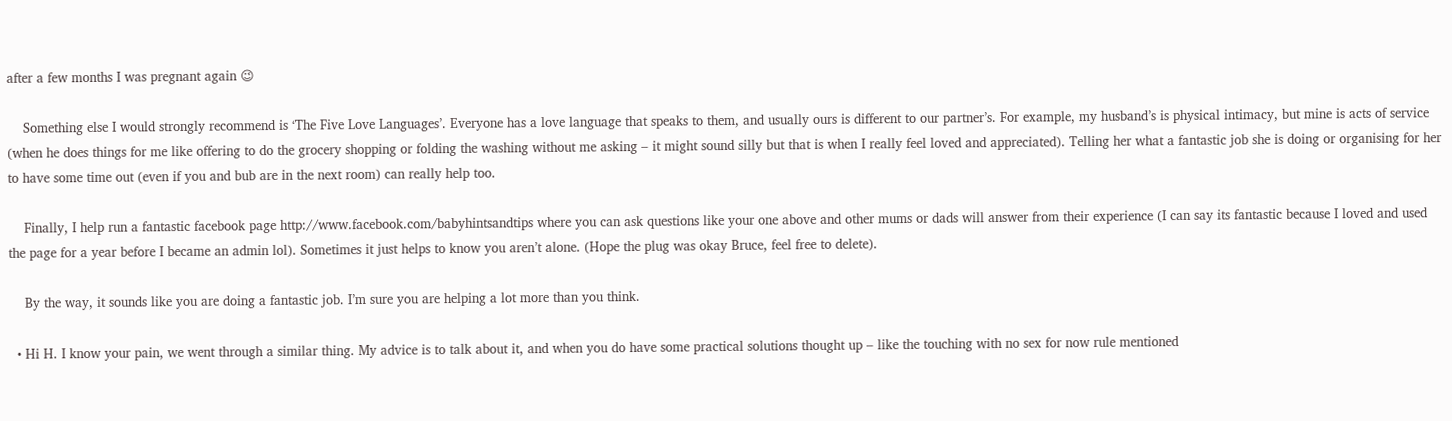after a few months I was pregnant again 😉

    Something else I would strongly recommend is ‘The Five Love Languages’. Everyone has a love language that speaks to them, and usually ours is different to our partner’s. For example, my husband’s is physical intimacy, but mine is acts of service (when he does things for me like offering to do the grocery shopping or folding the washing without me asking – it might sound silly but that is when I really feel loved and appreciated). Telling her what a fantastic job she is doing or organising for her to have some time out (even if you and bub are in the next room) can really help too.

    Finally, I help run a fantastic facebook page http://www.facebook.com/babyhintsandtips where you can ask questions like your one above and other mums or dads will answer from their experience (I can say its fantastic because I loved and used the page for a year before I became an admin lol). Sometimes it just helps to know you aren’t alone. (Hope the plug was okay Bruce, feel free to delete).

    By the way, it sounds like you are doing a fantastic job. I’m sure you are helping a lot more than you think.

  • Hi H. I know your pain, we went through a similar thing. My advice is to talk about it, and when you do have some practical solutions thought up – like the touching with no sex for now rule mentioned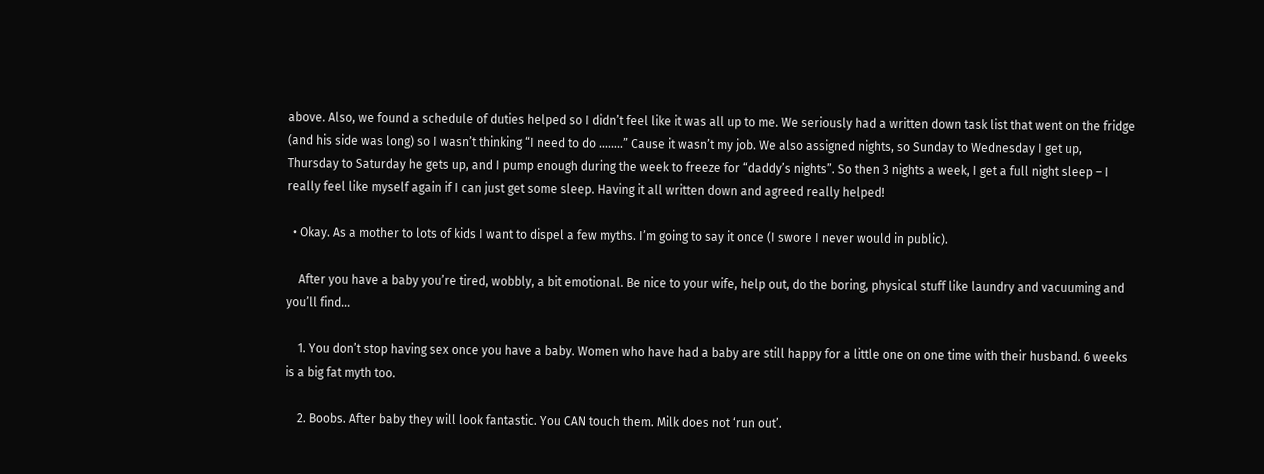above. Also, we found a schedule of duties helped so I didn’t feel like it was all up to me. We seriously had a written down task list that went on the fridge (and his side was long) so I wasn’t thinking “I need to do ……..” Cause it wasn’t my job. We also assigned nights, so Sunday to Wednesday I get up, Thursday to Saturday he gets up, and I pump enough during the week to freeze for “daddy’s nights”. So then 3 nights a week, I get a full night sleep – I really feel like myself again if I can just get some sleep. Having it all written down and agreed really helped!

  • Okay. As a mother to lots of kids I want to dispel a few myths. I’m going to say it once (I swore I never would in public).

    After you have a baby you’re tired, wobbly, a bit emotional. Be nice to your wife, help out, do the boring, physical stuff like laundry and vacuuming and you’ll find…

    1. You don’t stop having sex once you have a baby. Women who have had a baby are still happy for a little one on one time with their husband. 6 weeks is a big fat myth too.

    2. Boobs. After baby they will look fantastic. You CAN touch them. Milk does not ‘run out’.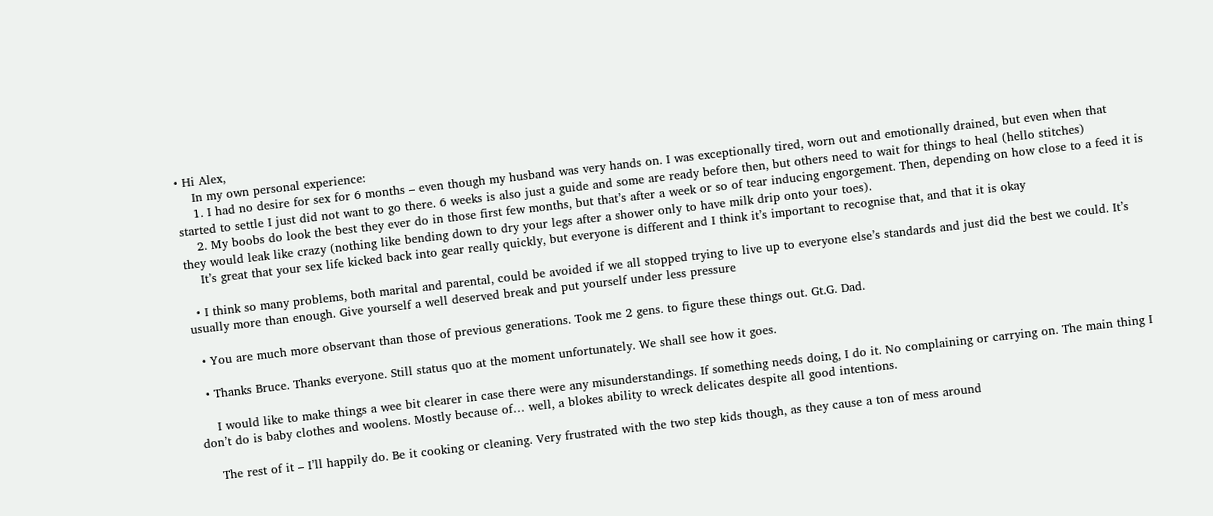• Hi Alex,
    In my own personal experience:
    1. I had no desire for sex for 6 months – even though my husband was very hands on. I was exceptionally tired, worn out and emotionally drained, but even when that started to settle I just did not want to go there. 6 weeks is also just a guide and some are ready before then, but others need to wait for things to heal (hello stitches)
    2. My boobs do look the best they ever do in those first few months, but that’s after a week or so of tear inducing engorgement. Then, depending on how close to a feed it is they would leak like crazy (nothing like bending down to dry your legs after a shower only to have milk drip onto your toes).
    It’s great that your sex life kicked back into gear really quickly, but everyone is different and I think it’s important to recognise that, and that it is okay

  • I think so many problems, both marital and parental, could be avoided if we all stopped trying to live up to everyone else’s standards and just did the best we could. It’s usually more than enough. Give yourself a well deserved break and put yourself under less pressure

  • You are much more observant than those of previous generations. Took me 2 gens. to figure these things out. Gt.G. Dad.

  • Thanks Bruce. Thanks everyone. Still status quo at the moment unfortunately. We shall see how it goes.

    I would like to make things a wee bit clearer in case there were any misunderstandings. If something needs doing, I do it. No complaining or carrying on. The main thing I don’t do is baby clothes and woolens. Mostly because of… well, a blokes ability to wreck delicates despite all good intentions.

    The rest of it – I’ll happily do. Be it cooking or cleaning. Very frustrated with the two step kids though, as they cause a ton of mess around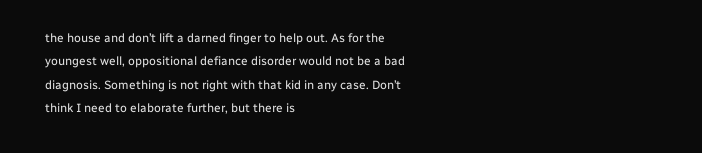the house and don’t lift a darned finger to help out. As for the youngest well, oppositional defiance disorder would not be a bad diagnosis. Something is not right with that kid in any case. Don’t think I need to elaborate further, but there is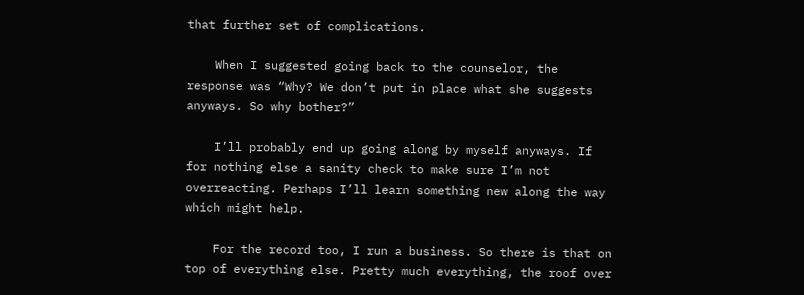that further set of complications.

    When I suggested going back to the counselor, the response was “Why? We don’t put in place what she suggests anyways. So why bother?”

    I’ll probably end up going along by myself anyways. If for nothing else a sanity check to make sure I’m not overreacting. Perhaps I’ll learn something new along the way which might help.

    For the record too, I run a business. So there is that on top of everything else. Pretty much everything, the roof over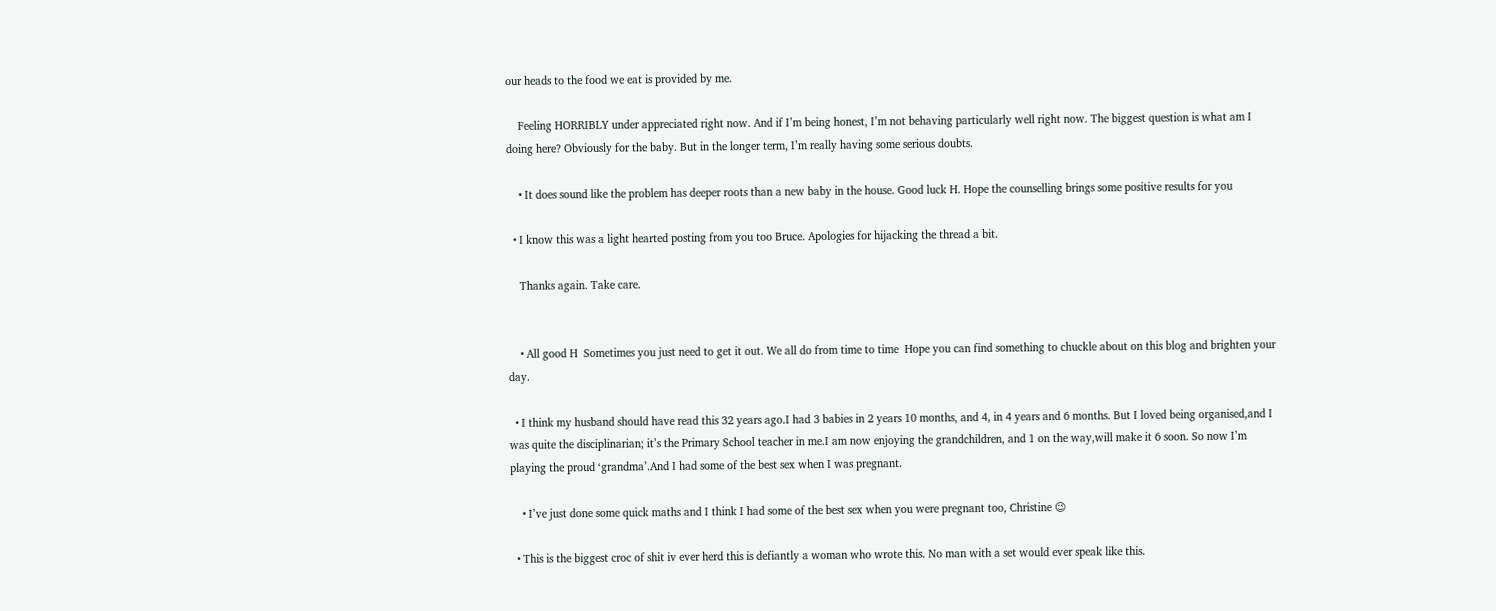our heads to the food we eat is provided by me.

    Feeling HORRIBLY under appreciated right now. And if I’m being honest, I’m not behaving particularly well right now. The biggest question is what am I doing here? Obviously for the baby. But in the longer term, I’m really having some serious doubts.

    • It does sound like the problem has deeper roots than a new baby in the house. Good luck H. Hope the counselling brings some positive results for you

  • I know this was a light hearted posting from you too Bruce. Apologies for hijacking the thread a bit.

    Thanks again. Take care.


    • All good H  Sometimes you just need to get it out. We all do from time to time  Hope you can find something to chuckle about on this blog and brighten your day.

  • I think my husband should have read this 32 years ago.I had 3 babies in 2 years 10 months, and 4, in 4 years and 6 months. But I loved being organised,and I was quite the disciplinarian; it’s the Primary School teacher in me.I am now enjoying the grandchildren, and 1 on the way,will make it 6 soon. So now I’m playing the proud ‘grandma’.And I had some of the best sex when I was pregnant.

    • I’ve just done some quick maths and I think I had some of the best sex when you were pregnant too, Christine 😉

  • This is the biggest croc of shit iv ever herd this is defiantly a woman who wrote this. No man with a set would ever speak like this.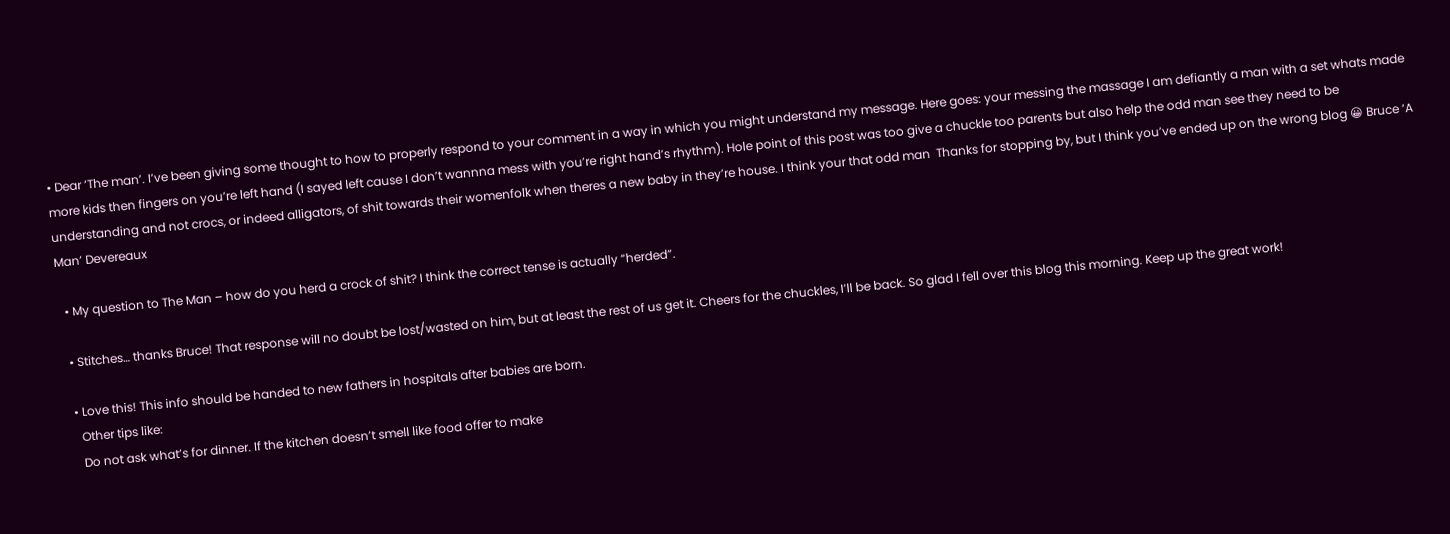• Dear ‘The man’. I’ve been giving some thought to how to properly respond to your comment in a way in which you might understand my message. Here goes: your messing the massage I am defiantly a man with a set whats made more kids then fingers on you’re left hand (I sayed left cause I don’t wannna mess with you’re right hand’s rhythm). Hole point of this post was too give a chuckle too parents but also help the odd man see they need to be understanding and not crocs, or indeed alligators, of shit towards their womenfolk when theres a new baby in they’re house. I think your that odd man  Thanks for stopping by, but I think you’ve ended up on the wrong blog 😀 Bruce ‘A Man’ Devereaux

  • My question to The Man – how do you herd a crock of shit? I think the correct tense is actually “herded”.

  • Stitches… thanks Bruce! That response will no doubt be lost/wasted on him, but at least the rest of us get it. Cheers for the chuckles, I’ll be back. So glad I fell over this blog this morning. Keep up the great work!

  • Love this! This info should be handed to new fathers in hospitals after babies are born.
    Other tips like:
    Do not ask what’s for dinner. If the kitchen doesn’t smell like food offer to make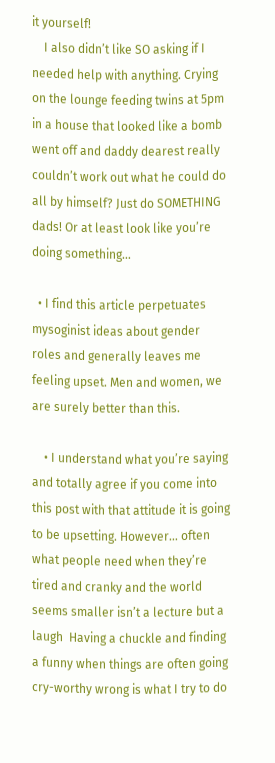it yourself!
    I also didn’t like SO asking if I needed help with anything. Crying on the lounge feeding twins at 5pm in a house that looked like a bomb went off and daddy dearest really couldn’t work out what he could do all by himself? Just do SOMETHING dads! Or at least look like you’re doing something…

  • I find this article perpetuates mysoginist ideas about gender roles and generally leaves me feeling upset. Men and women, we are surely better than this.

    • I understand what you’re saying and totally agree if you come into this post with that attitude it is going to be upsetting. However… often what people need when they’re tired and cranky and the world seems smaller isn’t a lecture but a laugh  Having a chuckle and finding a funny when things are often going cry-worthy wrong is what I try to do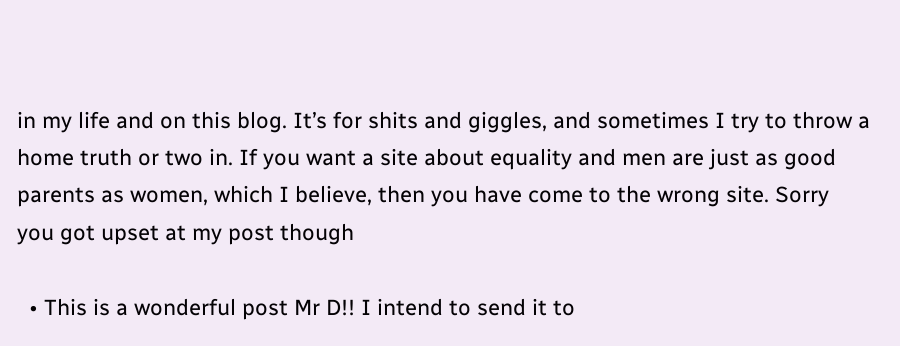in my life and on this blog. It’s for shits and giggles, and sometimes I try to throw a home truth or two in. If you want a site about equality and men are just as good parents as women, which I believe, then you have come to the wrong site. Sorry you got upset at my post though

  • This is a wonderful post Mr D!! I intend to send it to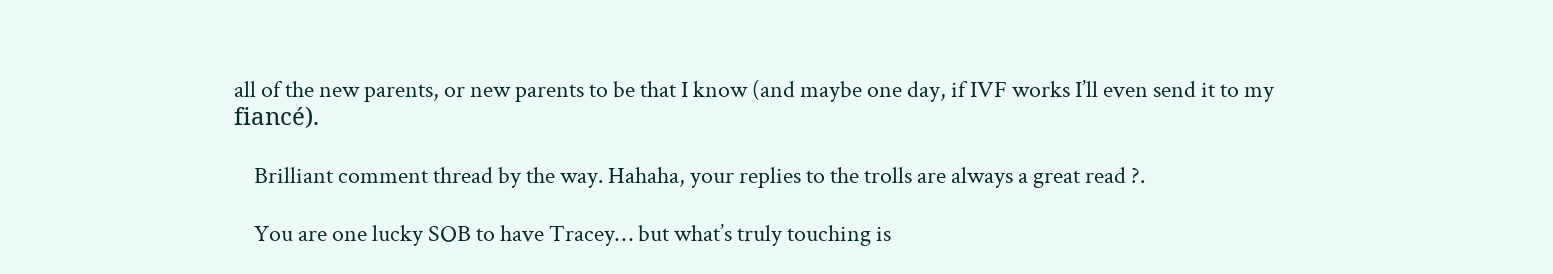all of the new parents, or new parents to be that I know (and maybe one day, if IVF works I’ll even send it to my fiancé).

    Brilliant comment thread by the way. Hahaha, your replies to the trolls are always a great read ?.

    You are one lucky SOB to have Tracey… but what’s truly touching is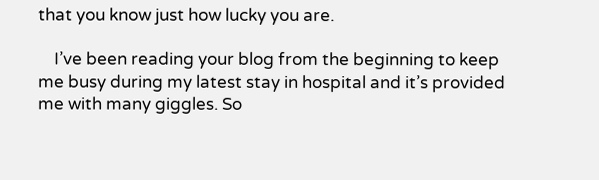that you know just how lucky you are.

    I’ve been reading your blog from the beginning to keep me busy during my latest stay in hospital and it’s provided me with many giggles. So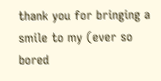thank you for bringing a smile to my (ever so bored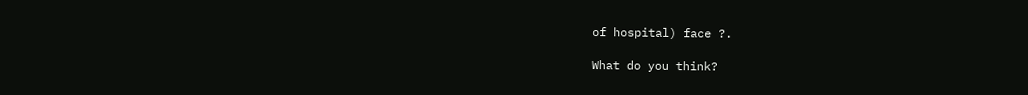of hospital) face ?.

What do you think?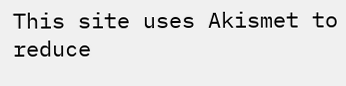This site uses Akismet to reduce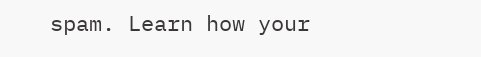spam. Learn how your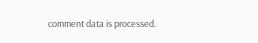comment data is processed.